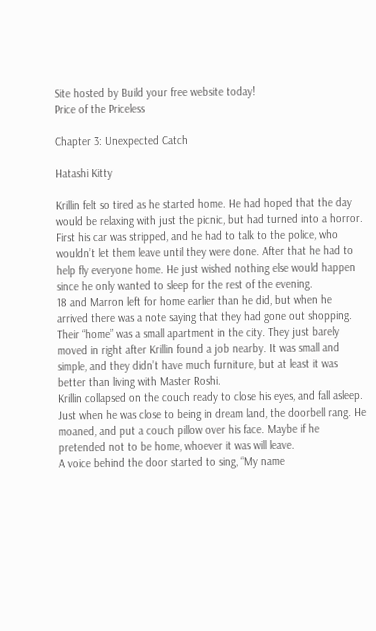Site hosted by Build your free website today!
Price of the Priceless

Chapter 3: Unexpected Catch

Hatashi Kitty

Krillin felt so tired as he started home. He had hoped that the day would be relaxing with just the picnic, but had turned into a horror. First his car was stripped, and he had to talk to the police, who wouldn’t let them leave until they were done. After that he had to help fly everyone home. He just wished nothing else would happen since he only wanted to sleep for the rest of the evening.
18 and Marron left for home earlier than he did, but when he arrived there was a note saying that they had gone out shopping.
Their “home” was a small apartment in the city. They just barely moved in right after Krillin found a job nearby. It was small and simple, and they didn’t have much furniture, but at least it was better than living with Master Roshi.
Krillin collapsed on the couch ready to close his eyes, and fall asleep. Just when he was close to being in dream land, the doorbell rang. He moaned, and put a couch pillow over his face. Maybe if he pretended not to be home, whoever it was will leave.
A voice behind the door started to sing, “My name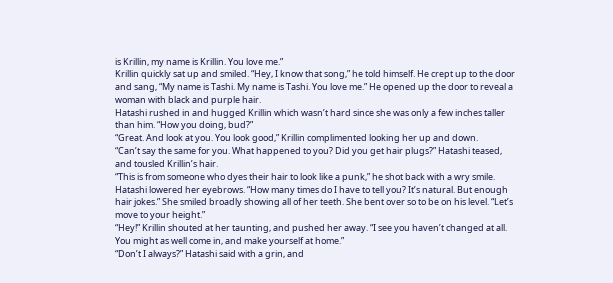is Krillin, my name is Krillin. You love me.”
Krillin quickly sat up and smiled. “Hey, I know that song,” he told himself. He crept up to the door and sang, “My name is Tashi. My name is Tashi. You love me.” He opened up the door to reveal a woman with black and purple hair.
Hatashi rushed in and hugged Krillin which wasn’t hard since she was only a few inches taller than him. “How you doing, bud?”
“Great. And look at you. You look good,” Krillin complimented looking her up and down.
“Can’t say the same for you. What happened to you? Did you get hair plugs?” Hatashi teased, and tousled Krillin’s hair.
“This is from someone who dyes their hair to look like a punk,” he shot back with a wry smile.
Hatashi lowered her eyebrows. “How many times do I have to tell you? It’s natural. But enough hair jokes.” She smiled broadly showing all of her teeth. She bent over so to be on his level. “Let’s move to your height.”
“Hey!” Krillin shouted at her taunting, and pushed her away. “I see you haven’t changed at all. You might as well come in, and make yourself at home.”
“Don’t I always?” Hatashi said with a grin, and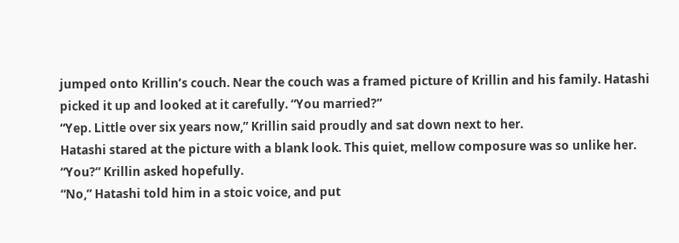jumped onto Krillin’s couch. Near the couch was a framed picture of Krillin and his family. Hatashi picked it up and looked at it carefully. “You married?”
“Yep. Little over six years now,” Krillin said proudly and sat down next to her.
Hatashi stared at the picture with a blank look. This quiet, mellow composure was so unlike her.
“You?” Krillin asked hopefully.
“No,” Hatashi told him in a stoic voice, and put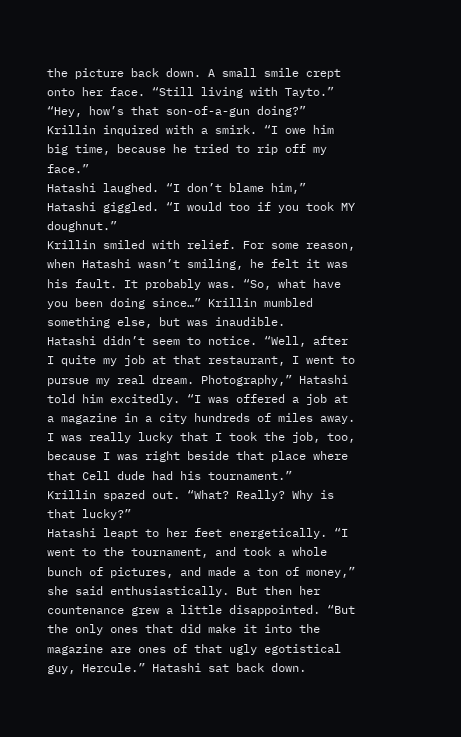the picture back down. A small smile crept onto her face. “Still living with Tayto.”
“Hey, how’s that son-of-a-gun doing?” Krillin inquired with a smirk. “I owe him big time, because he tried to rip off my face.”
Hatashi laughed. “I don’t blame him,” Hatashi giggled. “I would too if you took MY doughnut.”
Krillin smiled with relief. For some reason, when Hatashi wasn’t smiling, he felt it was his fault. It probably was. “So, what have you been doing since…” Krillin mumbled something else, but was inaudible.
Hatashi didn’t seem to notice. “Well, after I quite my job at that restaurant, I went to pursue my real dream. Photography,” Hatashi told him excitedly. “I was offered a job at a magazine in a city hundreds of miles away. I was really lucky that I took the job, too, because I was right beside that place where that Cell dude had his tournament.”
Krillin spazed out. “What? Really? Why is that lucky?”
Hatashi leapt to her feet energetically. “I went to the tournament, and took a whole bunch of pictures, and made a ton of money,” she said enthusiastically. But then her countenance grew a little disappointed. “But the only ones that did make it into the magazine are ones of that ugly egotistical guy, Hercule.” Hatashi sat back down.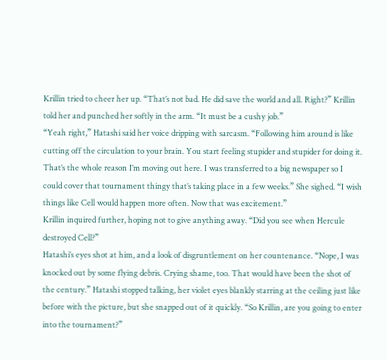Krillin tried to cheer her up. “That’s not bad. He did save the world and all. Right?” Krillin told her and punched her softly in the arm. “It must be a cushy job.”
“Yeah right,” Hatashi said her voice dripping with sarcasm. “Following him around is like cutting off the circulation to your brain. You start feeling stupider and stupider for doing it. That’s the whole reason I’m moving out here. I was transferred to a big newspaper so I could cover that tournament thingy that’s taking place in a few weeks.” She sighed. “I wish things like Cell would happen more often. Now that was excitement.”
Krillin inquired further, hoping not to give anything away. “Did you see when Hercule destroyed Cell?”
Hatashi’s eyes shot at him, and a look of disgruntlement on her countenance. “Nope, I was knocked out by some flying debris. Crying shame, too. That would have been the shot of the century.” Hatashi stopped talking, her violet eyes blankly starring at the ceiling just like before with the picture, but she snapped out of it quickly. “So Krillin, are you going to enter into the tournament?”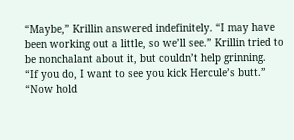“Maybe,” Krillin answered indefinitely. “I may have been working out a little, so we’ll see.” Krillin tried to be nonchalant about it, but couldn’t help grinning.
“If you do, I want to see you kick Hercule’s butt.”
“Now hold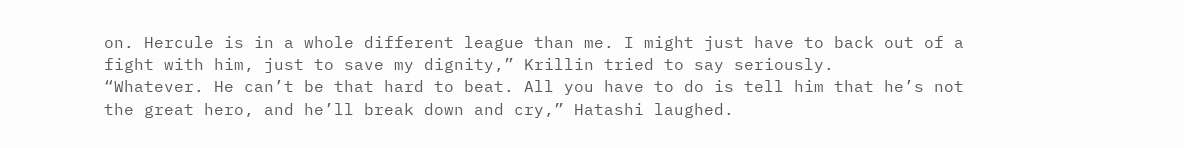on. Hercule is in a whole different league than me. I might just have to back out of a fight with him, just to save my dignity,” Krillin tried to say seriously.
“Whatever. He can’t be that hard to beat. All you have to do is tell him that he’s not the great hero, and he’ll break down and cry,” Hatashi laughed.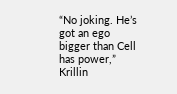“No joking. He’s got an ego bigger than Cell has power,” Krillin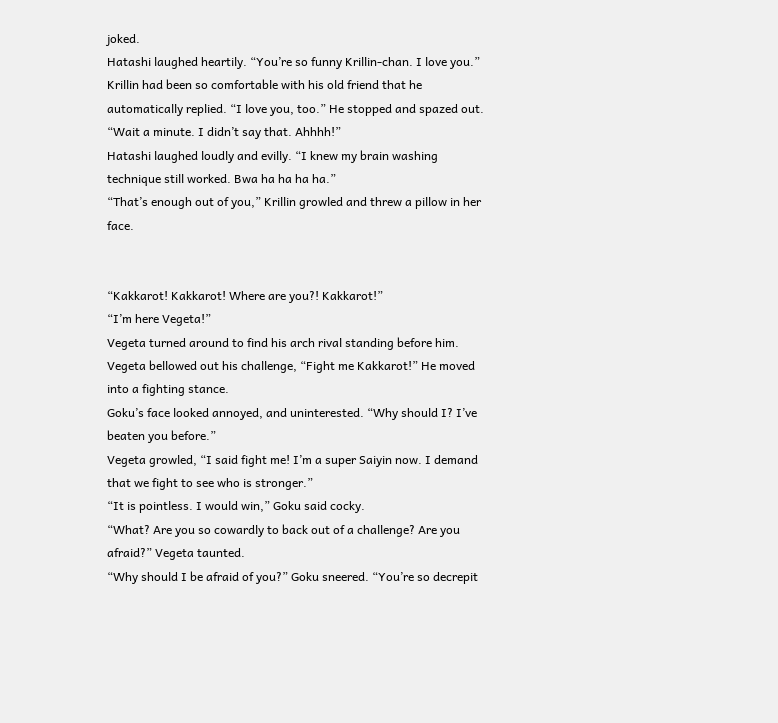joked.
Hatashi laughed heartily. “You’re so funny Krillin-chan. I love you.”
Krillin had been so comfortable with his old friend that he automatically replied. “I love you, too.” He stopped and spazed out. “Wait a minute. I didn’t say that. Ahhhh!”
Hatashi laughed loudly and evilly. “I knew my brain washing technique still worked. Bwa ha ha ha ha.”
“That’s enough out of you,” Krillin growled and threw a pillow in her face.


“Kakkarot! Kakkarot! Where are you?! Kakkarot!”
“I’m here Vegeta!”
Vegeta turned around to find his arch rival standing before him. Vegeta bellowed out his challenge, “Fight me Kakkarot!” He moved into a fighting stance.
Goku’s face looked annoyed, and uninterested. “Why should I? I’ve beaten you before.”
Vegeta growled, “I said fight me! I’m a super Saiyin now. I demand that we fight to see who is stronger.”
“It is pointless. I would win,” Goku said cocky.
“What? Are you so cowardly to back out of a challenge? Are you afraid?” Vegeta taunted.
“Why should I be afraid of you?” Goku sneered. “You’re so decrepit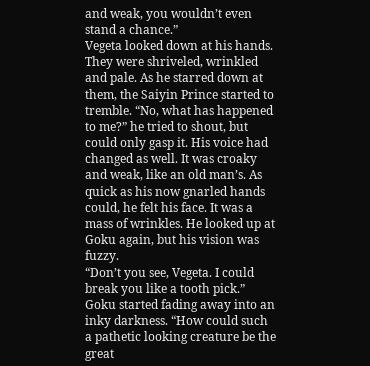and weak, you wouldn’t even stand a chance.”
Vegeta looked down at his hands. They were shriveled, wrinkled and pale. As he starred down at them, the Saiyin Prince started to tremble. “No, what has happened to me?” he tried to shout, but could only gasp it. His voice had changed as well. It was croaky and weak, like an old man’s. As quick as his now gnarled hands could, he felt his face. It was a mass of wrinkles. He looked up at Goku again, but his vision was fuzzy.
“Don’t you see, Vegeta. I could break you like a tooth pick.” Goku started fading away into an inky darkness. “How could such a pathetic looking creature be the great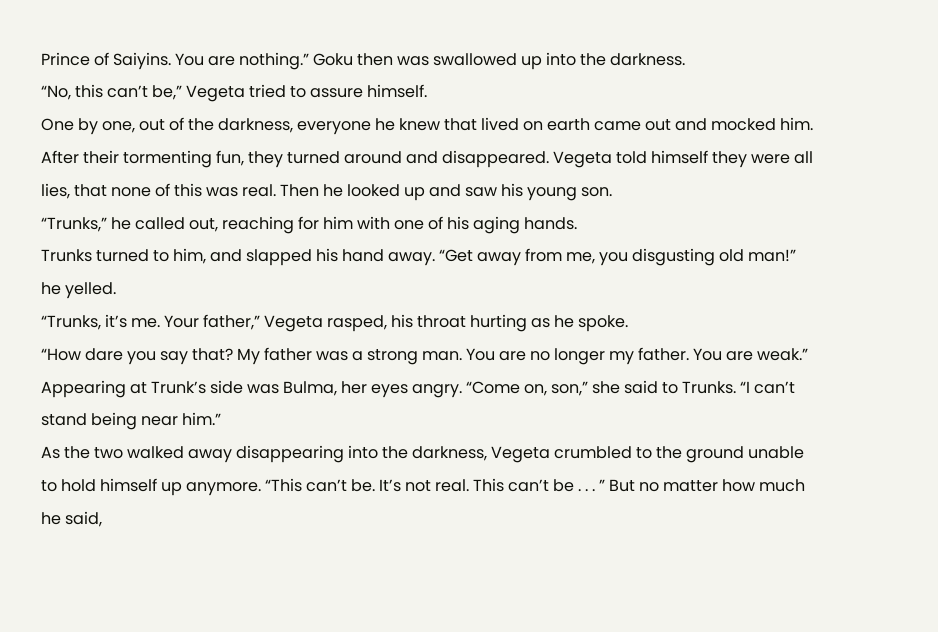Prince of Saiyins. You are nothing.” Goku then was swallowed up into the darkness.
“No, this can’t be,” Vegeta tried to assure himself.
One by one, out of the darkness, everyone he knew that lived on earth came out and mocked him. After their tormenting fun, they turned around and disappeared. Vegeta told himself they were all lies, that none of this was real. Then he looked up and saw his young son.
“Trunks,” he called out, reaching for him with one of his aging hands.
Trunks turned to him, and slapped his hand away. “Get away from me, you disgusting old man!” he yelled.
“Trunks, it’s me. Your father,” Vegeta rasped, his throat hurting as he spoke.
“How dare you say that? My father was a strong man. You are no longer my father. You are weak.”
Appearing at Trunk’s side was Bulma, her eyes angry. “Come on, son,” she said to Trunks. “I can’t stand being near him.”
As the two walked away disappearing into the darkness, Vegeta crumbled to the ground unable to hold himself up anymore. “This can’t be. It’s not real. This can’t be . . . ” But no matter how much he said,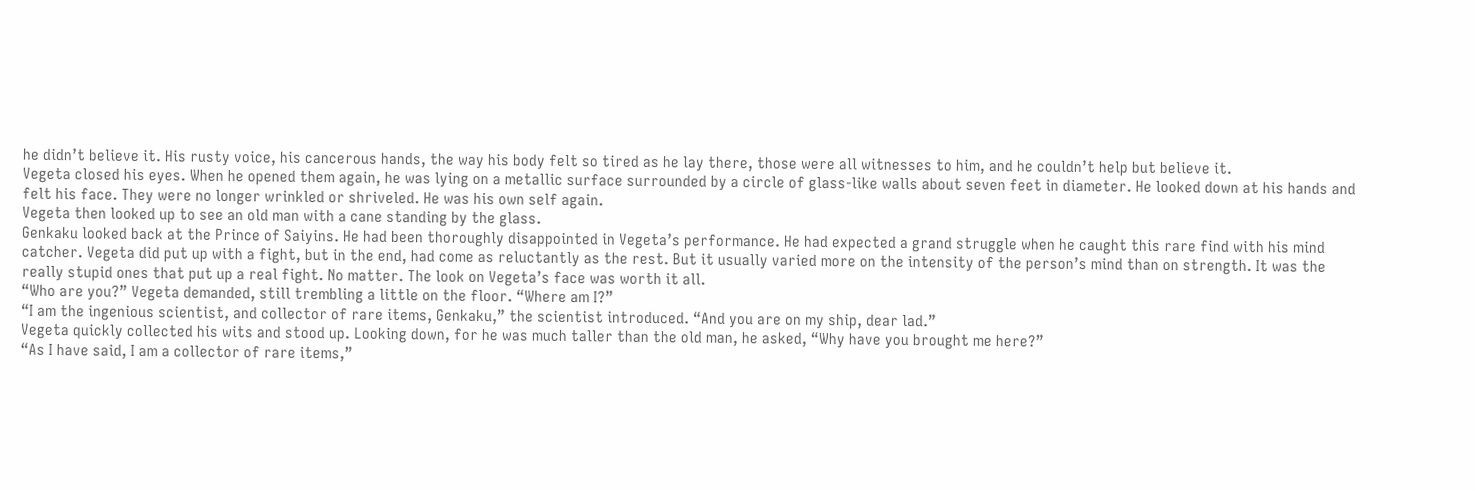he didn’t believe it. His rusty voice, his cancerous hands, the way his body felt so tired as he lay there, those were all witnesses to him, and he couldn’t help but believe it.
Vegeta closed his eyes. When he opened them again, he was lying on a metallic surface surrounded by a circle of glass-like walls about seven feet in diameter. He looked down at his hands and felt his face. They were no longer wrinkled or shriveled. He was his own self again.
Vegeta then looked up to see an old man with a cane standing by the glass.
Genkaku looked back at the Prince of Saiyins. He had been thoroughly disappointed in Vegeta’s performance. He had expected a grand struggle when he caught this rare find with his mind catcher. Vegeta did put up with a fight, but in the end, had come as reluctantly as the rest. But it usually varied more on the intensity of the person’s mind than on strength. It was the really stupid ones that put up a real fight. No matter. The look on Vegeta’s face was worth it all.
“Who are you?” Vegeta demanded, still trembling a little on the floor. “Where am I?”
“I am the ingenious scientist, and collector of rare items, Genkaku,” the scientist introduced. “And you are on my ship, dear lad.”
Vegeta quickly collected his wits and stood up. Looking down, for he was much taller than the old man, he asked, “Why have you brought me here?”
“As I have said, I am a collector of rare items,”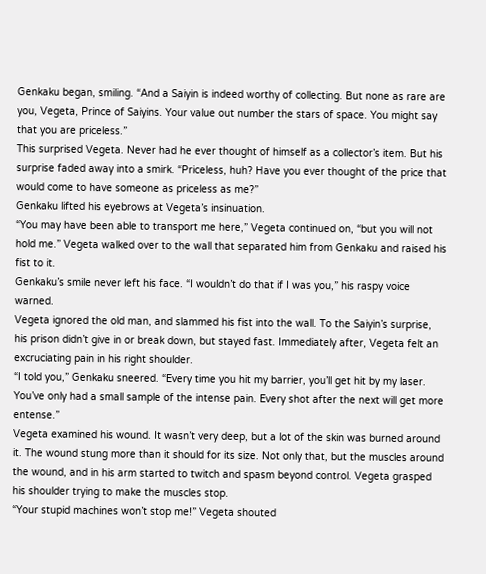Genkaku began, smiling. “And a Saiyin is indeed worthy of collecting. But none as rare are you, Vegeta, Prince of Saiyins. Your value out number the stars of space. You might say that you are priceless.”
This surprised Vegeta. Never had he ever thought of himself as a collector’s item. But his surprise faded away into a smirk. “Priceless, huh? Have you ever thought of the price that would come to have someone as priceless as me?”
Genkaku lifted his eyebrows at Vegeta’s insinuation.
“You may have been able to transport me here,” Vegeta continued on, “but you will not hold me.” Vegeta walked over to the wall that separated him from Genkaku and raised his fist to it.
Genkaku’s smile never left his face. “I wouldn’t do that if I was you,” his raspy voice warned.
Vegeta ignored the old man, and slammed his fist into the wall. To the Saiyin’s surprise, his prison didn’t give in or break down, but stayed fast. Immediately after, Vegeta felt an excruciating pain in his right shoulder.
“I told you,” Genkaku sneered. “Every time you hit my barrier, you’ll get hit by my laser. You’ve only had a small sample of the intense pain. Every shot after the next will get more entense.”
Vegeta examined his wound. It wasn’t very deep, but a lot of the skin was burned around it. The wound stung more than it should for its size. Not only that, but the muscles around the wound, and in his arm started to twitch and spasm beyond control. Vegeta grasped his shoulder trying to make the muscles stop.
“Your stupid machines won’t stop me!” Vegeta shouted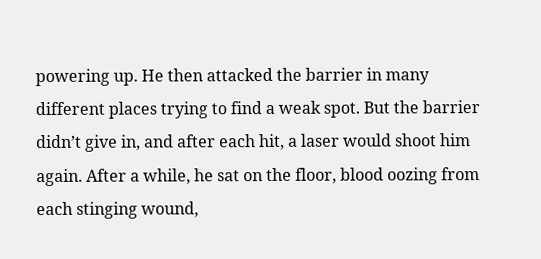powering up. He then attacked the barrier in many different places trying to find a weak spot. But the barrier didn’t give in, and after each hit, a laser would shoot him again. After a while, he sat on the floor, blood oozing from each stinging wound,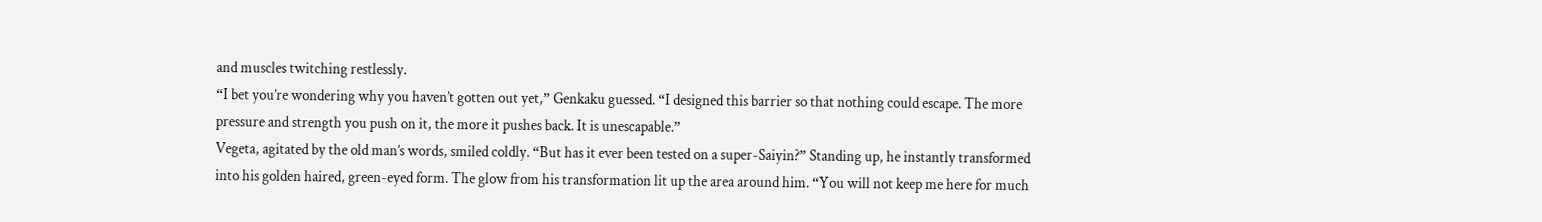and muscles twitching restlessly.
“I bet you’re wondering why you haven’t gotten out yet,” Genkaku guessed. “I designed this barrier so that nothing could escape. The more pressure and strength you push on it, the more it pushes back. It is unescapable.”
Vegeta, agitated by the old man’s words, smiled coldly. “But has it ever been tested on a super-Saiyin?” Standing up, he instantly transformed into his golden haired, green-eyed form. The glow from his transformation lit up the area around him. “You will not keep me here for much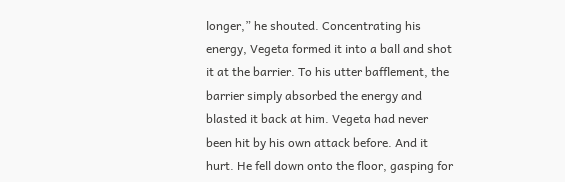longer,” he shouted. Concentrating his energy, Vegeta formed it into a ball and shot it at the barrier. To his utter bafflement, the barrier simply absorbed the energy and blasted it back at him. Vegeta had never been hit by his own attack before. And it hurt. He fell down onto the floor, gasping for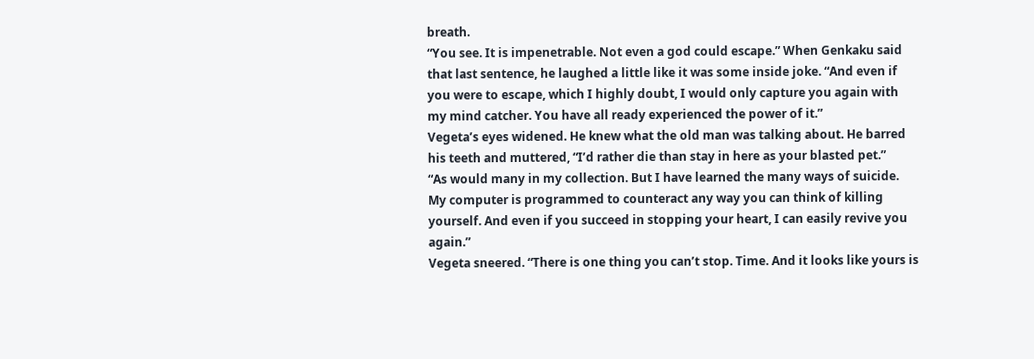breath.
“You see. It is impenetrable. Not even a god could escape.” When Genkaku said that last sentence, he laughed a little like it was some inside joke. “And even if you were to escape, which I highly doubt, I would only capture you again with my mind catcher. You have all ready experienced the power of it.”
Vegeta’s eyes widened. He knew what the old man was talking about. He barred his teeth and muttered, “I’d rather die than stay in here as your blasted pet.”
“As would many in my collection. But I have learned the many ways of suicide. My computer is programmed to counteract any way you can think of killing yourself. And even if you succeed in stopping your heart, I can easily revive you again.”
Vegeta sneered. “There is one thing you can’t stop. Time. And it looks like yours is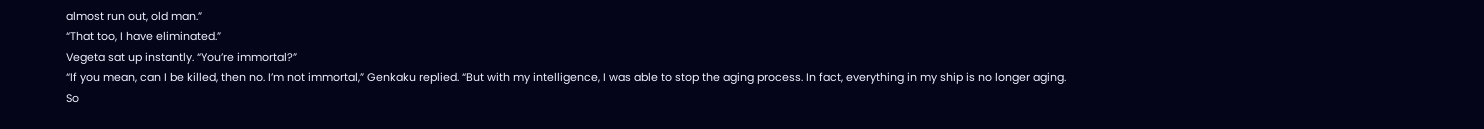almost run out, old man.”
“That too, I have eliminated.”
Vegeta sat up instantly. “You’re immortal?”
“If you mean, can I be killed, then no. I’m not immortal,” Genkaku replied. “But with my intelligence, I was able to stop the aging process. In fact, everything in my ship is no longer aging. So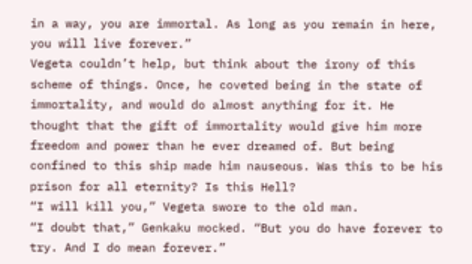in a way, you are immortal. As long as you remain in here, you will live forever.”
Vegeta couldn’t help, but think about the irony of this scheme of things. Once, he coveted being in the state of immortality, and would do almost anything for it. He thought that the gift of immortality would give him more freedom and power than he ever dreamed of. But being confined to this ship made him nauseous. Was this to be his prison for all eternity? Is this Hell?
“I will kill you,” Vegeta swore to the old man.
“I doubt that,” Genkaku mocked. “But you do have forever to try. And I do mean forever.”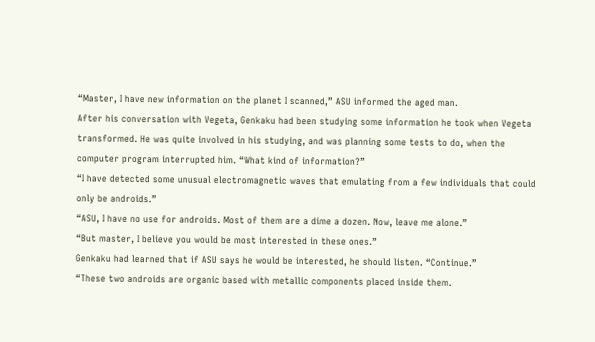“Master, I have new information on the planet I scanned,” ASU informed the aged man.
After his conversation with Vegeta, Genkaku had been studying some information he took when Vegeta transformed. He was quite involved in his studying, and was planning some tests to do, when the computer program interrupted him. “What kind of information?”
“I have detected some unusual electromagnetic waves that emulating from a few individuals that could only be androids.”
“ASU, I have no use for androids. Most of them are a dime a dozen. Now, leave me alone.”
“But master, I believe you would be most interested in these ones.”
Genkaku had learned that if ASU says he would be interested, he should listen. “Continue.”
“These two androids are organic based with metallic components placed inside them.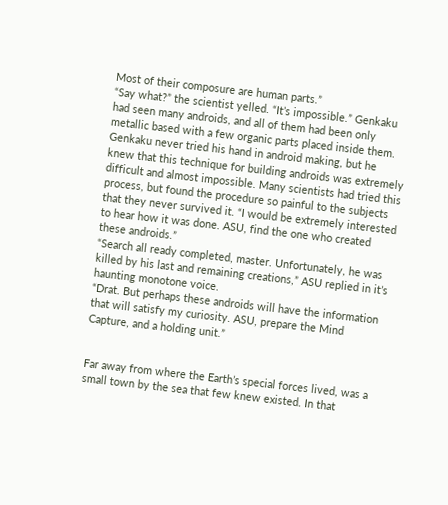Most of their composure are human parts.”
“Say what?” the scientist yelled. “It’s impossible.” Genkaku had seen many androids, and all of them had been only metallic based with a few organic parts placed inside them. Genkaku never tried his hand in android making, but he knew that this technique for building androids was extremely difficult and almost impossible. Many scientists had tried this process, but found the procedure so painful to the subjects that they never survived it. “I would be extremely interested to hear how it was done. ASU, find the one who created these androids.”
“Search all ready completed, master. Unfortunately, he was killed by his last and remaining creations,” ASU replied in it’s haunting monotone voice.
“Drat. But perhaps these androids will have the information that will satisfy my curiosity. ASU, prepare the Mind Capture, and a holding unit.”


Far away from where the Earth’s special forces lived, was a small town by the sea that few knew existed. In that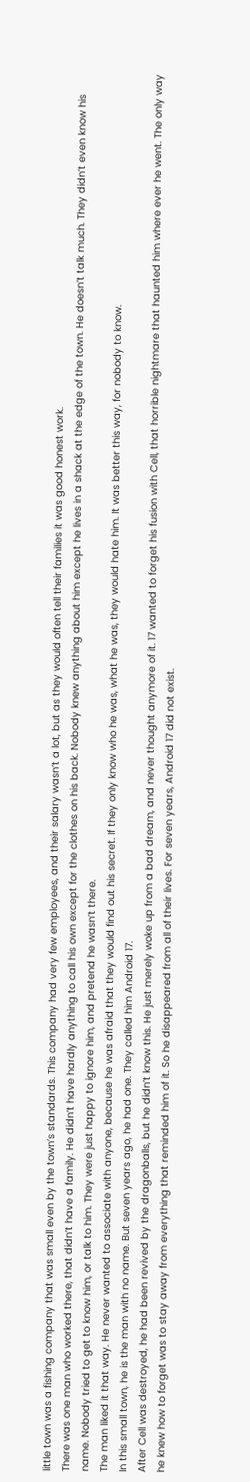little town was a fishing company that was small even by the town’s standards. This company had very few employees, and their salary wasn’t a lot, but as they would often tell their families it was good honest work.
There was one man who worked there, that didn’t have a family. He didn’t have hardly anything to call his own except for the clothes on his back. Nobody knew anything about him except he lives in a shack at the edge of the town. He doesn’t talk much. They didn’t even know his name. Nobody tried to get to know him, or talk to him. They were just happy to ignore him, and pretend he wasn’t there.
The man liked it that way. He never wanted to associate with anyone, because he was afraid that they would find out his secret. If they only know who he was, what he was, they would hate him. It was better this way, for nobody to know.
In this small town, he is the man with no name. But seven years ago, he had one. They called him Android 17.
After Cell was destroyed, he had been revived by the dragonballs, but he didn’t know this. He just merely woke up from a bad dream, and never thought anymore of it. 17 wanted to forget his fusion with Cell, that horrible nightmare that haunted him where ever he went. The only way he knew how to forget was to stay away from everything that reminded him of it. So he disappeared from all of their lives. For seven years, Android 17 did not exist.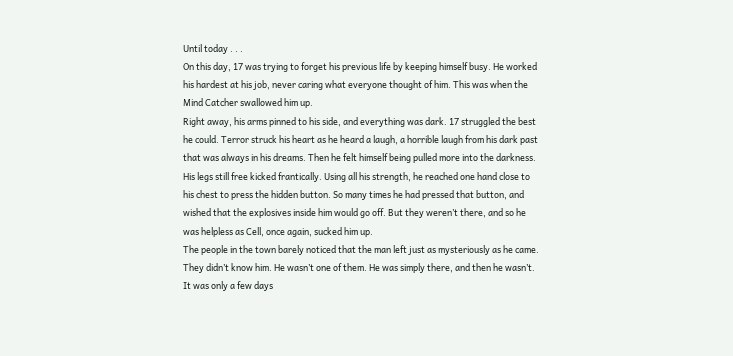Until today . . .
On this day, 17 was trying to forget his previous life by keeping himself busy. He worked his hardest at his job, never caring what everyone thought of him. This was when the Mind Catcher swallowed him up.
Right away, his arms pinned to his side, and everything was dark. 17 struggled the best he could. Terror struck his heart as he heard a laugh, a horrible laugh from his dark past that was always in his dreams. Then he felt himself being pulled more into the darkness. His legs still free kicked frantically. Using all his strength, he reached one hand close to his chest to press the hidden button. So many times he had pressed that button, and wished that the explosives inside him would go off. But they weren’t there, and so he was helpless as Cell, once again, sucked him up.
The people in the town barely noticed that the man left just as mysteriously as he came. They didn’t know him. He wasn’t one of them. He was simply there, and then he wasn’t. It was only a few days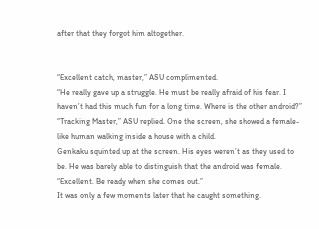after that they forgot him altogether.


“Excellent catch, master,” ASU complimented.
“He really gave up a struggle. He must be really afraid of his fear. I haven’t had this much fun for a long time. Where is the other android?”
“Tracking Master,” ASU replied. One the screen, she showed a female-like human walking inside a house with a child.
Genkaku squinted up at the screen. His eyes weren’t as they used to be. He was barely able to distinguish that the android was female. “Excellent. Be ready when she comes out.”
It was only a few moments later that he caught something.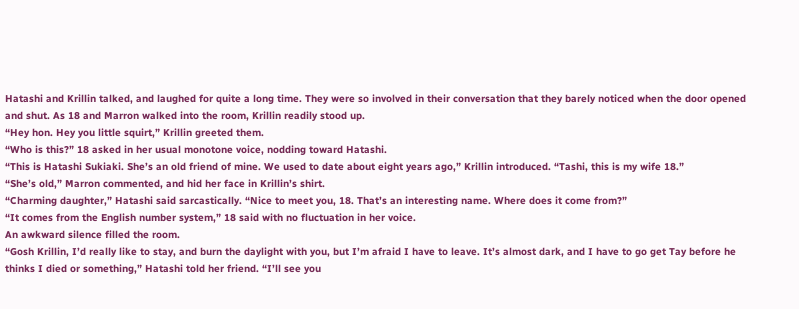Hatashi and Krillin talked, and laughed for quite a long time. They were so involved in their conversation that they barely noticed when the door opened and shut. As 18 and Marron walked into the room, Krillin readily stood up.
“Hey hon. Hey you little squirt,” Krillin greeted them.
“Who is this?” 18 asked in her usual monotone voice, nodding toward Hatashi.
“This is Hatashi Sukiaki. She’s an old friend of mine. We used to date about eight years ago,” Krillin introduced. “Tashi, this is my wife 18.”
“She’s old,” Marron commented, and hid her face in Krillin’s shirt.
“Charming daughter,” Hatashi said sarcastically. “Nice to meet you, 18. That’s an interesting name. Where does it come from?”
“It comes from the English number system,” 18 said with no fluctuation in her voice.
An awkward silence filled the room.
“Gosh Krillin, I’d really like to stay, and burn the daylight with you, but I’m afraid I have to leave. It’s almost dark, and I have to go get Tay before he thinks I died or something,” Hatashi told her friend. “I’ll see you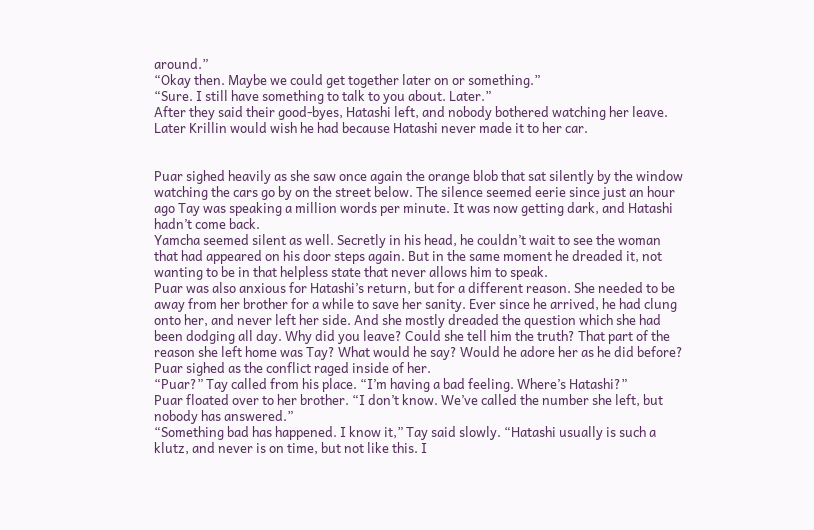around.”
“Okay then. Maybe we could get together later on or something.”
“Sure. I still have something to talk to you about. Later.”
After they said their good-byes, Hatashi left, and nobody bothered watching her leave. Later Krillin would wish he had because Hatashi never made it to her car.


Puar sighed heavily as she saw once again the orange blob that sat silently by the window watching the cars go by on the street below. The silence seemed eerie since just an hour ago Tay was speaking a million words per minute. It was now getting dark, and Hatashi hadn’t come back.
Yamcha seemed silent as well. Secretly in his head, he couldn’t wait to see the woman that had appeared on his door steps again. But in the same moment he dreaded it, not wanting to be in that helpless state that never allows him to speak.
Puar was also anxious for Hatashi’s return, but for a different reason. She needed to be away from her brother for a while to save her sanity. Ever since he arrived, he had clung onto her, and never left her side. And she mostly dreaded the question which she had been dodging all day. Why did you leave? Could she tell him the truth? That part of the reason she left home was Tay? What would he say? Would he adore her as he did before? Puar sighed as the conflict raged inside of her.
“Puar?” Tay called from his place. “I’m having a bad feeling. Where’s Hatashi?”
Puar floated over to her brother. “I don’t know. We’ve called the number she left, but nobody has answered.”
“Something bad has happened. I know it,” Tay said slowly. “Hatashi usually is such a klutz, and never is on time, but not like this. I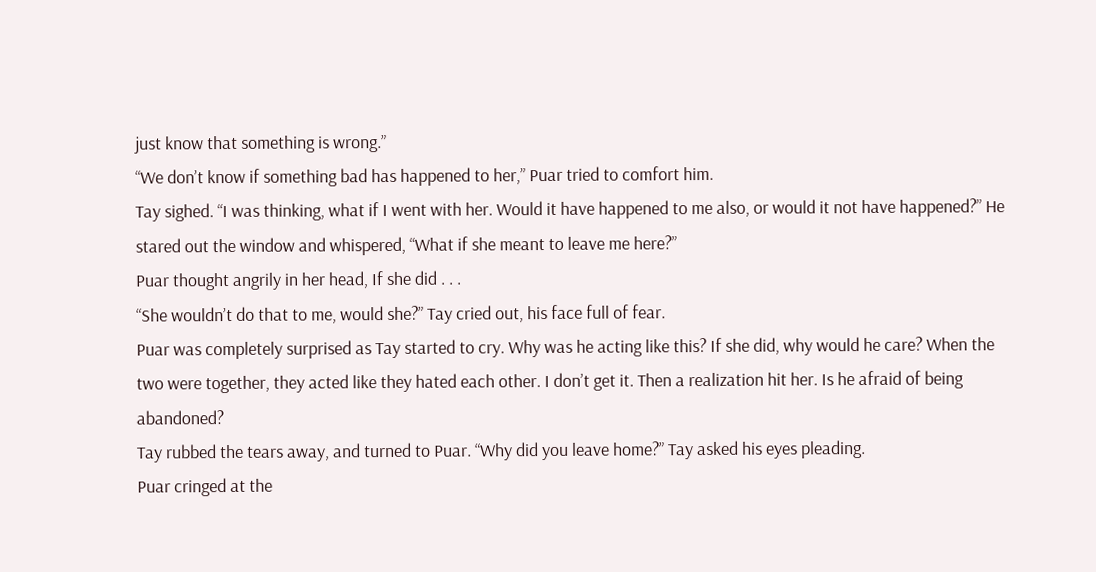just know that something is wrong.”
“We don’t know if something bad has happened to her,” Puar tried to comfort him.
Tay sighed. “I was thinking, what if I went with her. Would it have happened to me also, or would it not have happened?” He stared out the window and whispered, “What if she meant to leave me here?”
Puar thought angrily in her head, If she did . . .
“She wouldn’t do that to me, would she?” Tay cried out, his face full of fear.
Puar was completely surprised as Tay started to cry. Why was he acting like this? If she did, why would he care? When the two were together, they acted like they hated each other. I don’t get it. Then a realization hit her. Is he afraid of being abandoned?
Tay rubbed the tears away, and turned to Puar. “Why did you leave home?” Tay asked his eyes pleading.
Puar cringed at the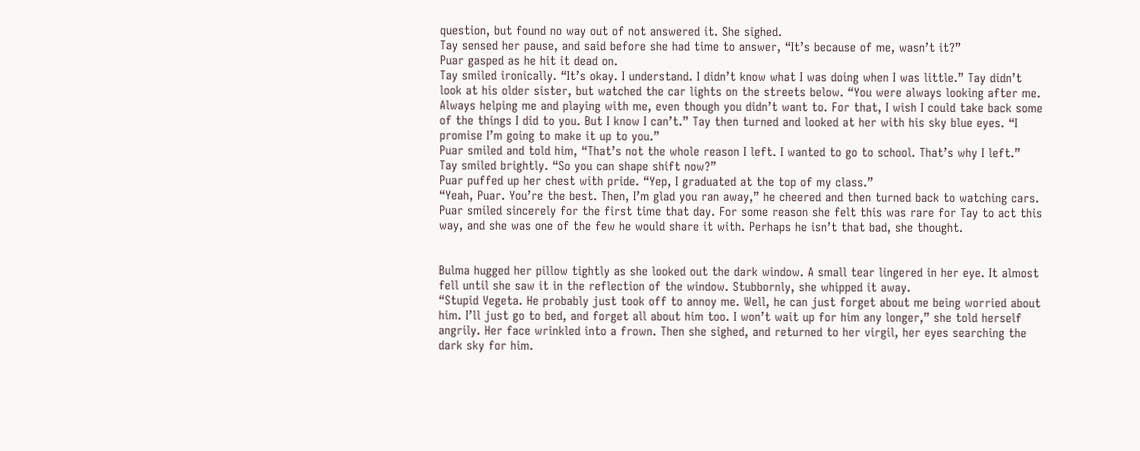question, but found no way out of not answered it. She sighed.
Tay sensed her pause, and said before she had time to answer, “It’s because of me, wasn’t it?”
Puar gasped as he hit it dead on.
Tay smiled ironically. “It’s okay. I understand. I didn’t know what I was doing when I was little.” Tay didn’t look at his older sister, but watched the car lights on the streets below. “You were always looking after me. Always helping me and playing with me, even though you didn’t want to. For that, I wish I could take back some of the things I did to you. But I know I can’t.” Tay then turned and looked at her with his sky blue eyes. “I promise I’m going to make it up to you.”
Puar smiled and told him, “That’s not the whole reason I left. I wanted to go to school. That’s why I left.”
Tay smiled brightly. “So you can shape shift now?”
Puar puffed up her chest with pride. “Yep, I graduated at the top of my class.”
“Yeah, Puar. You’re the best. Then, I’m glad you ran away,” he cheered and then turned back to watching cars.
Puar smiled sincerely for the first time that day. For some reason she felt this was rare for Tay to act this way, and she was one of the few he would share it with. Perhaps he isn’t that bad, she thought.


Bulma hugged her pillow tightly as she looked out the dark window. A small tear lingered in her eye. It almost fell until she saw it in the reflection of the window. Stubbornly, she whipped it away.
“Stupid Vegeta. He probably just took off to annoy me. Well, he can just forget about me being worried about him. I’ll just go to bed, and forget all about him too. I won’t wait up for him any longer,” she told herself angrily. Her face wrinkled into a frown. Then she sighed, and returned to her virgil, her eyes searching the dark sky for him.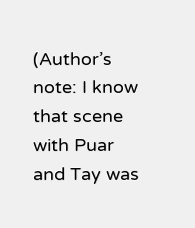(Author’s note: I know that scene with Puar and Tay was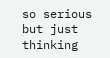so serious but just thinking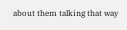about them talking that way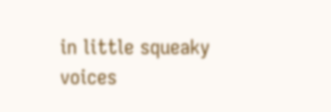in little squeaky voices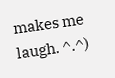makes me laugh. ^.^)